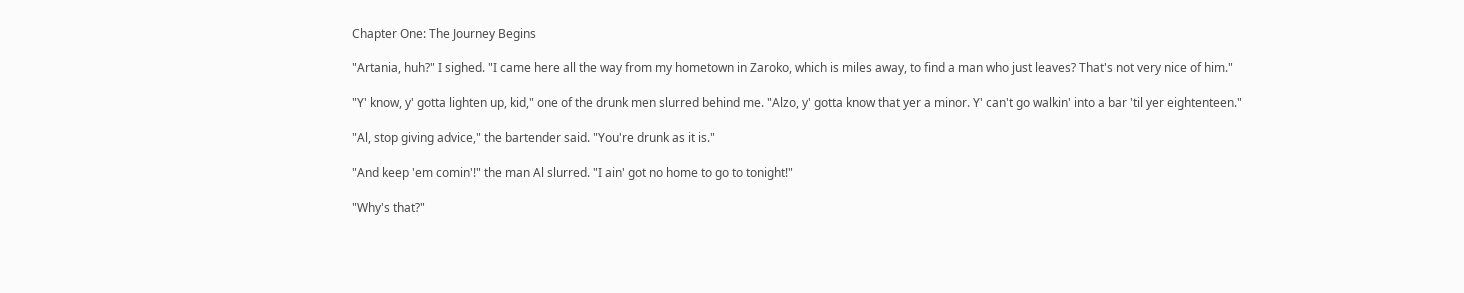Chapter One: The Journey Begins

"Artania, huh?" I sighed. "I came here all the way from my hometown in Zaroko, which is miles away, to find a man who just leaves? That's not very nice of him."

"Y' know, y' gotta lighten up, kid," one of the drunk men slurred behind me. "Alzo, y' gotta know that yer a minor. Y' can't go walkin' into a bar 'til yer eightenteen."

"Al, stop giving advice," the bartender said. "You're drunk as it is."

"And keep 'em comin'!" the man Al slurred. "I ain' got no home to go to tonight!"

"Why's that?"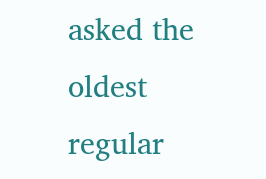asked the oldest regular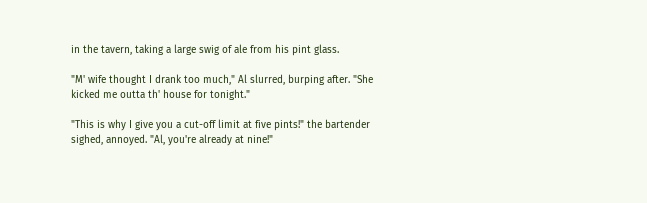in the tavern, taking a large swig of ale from his pint glass.

"M' wife thought I drank too much," Al slurred, burping after. "She kicked me outta th' house for tonight."

"This is why I give you a cut-off limit at five pints!" the bartender sighed, annoyed. "Al, you're already at nine!"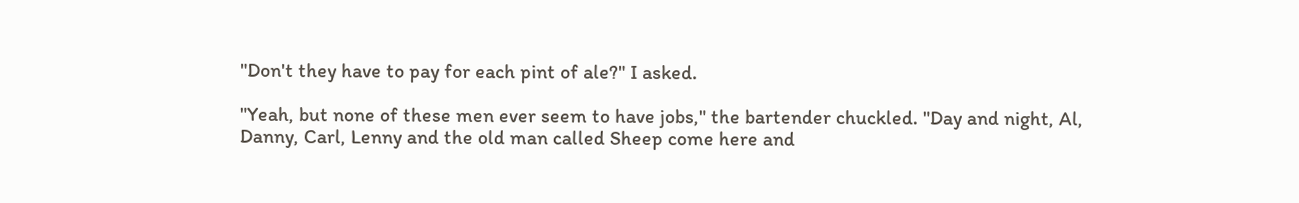"Don't they have to pay for each pint of ale?" I asked.

"Yeah, but none of these men ever seem to have jobs," the bartender chuckled. "Day and night, Al, Danny, Carl, Lenny and the old man called Sheep come here and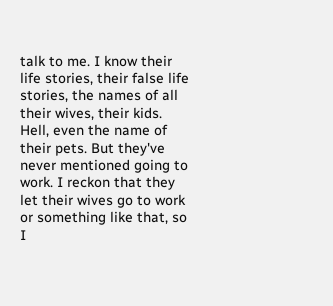talk to me. I know their life stories, their false life stories, the names of all their wives, their kids. Hell, even the name of their pets. But they've never mentioned going to work. I reckon that they let their wives go to work or something like that, so I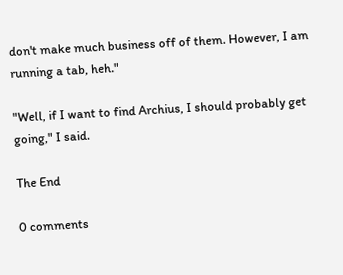don't make much business off of them. However, I am running a tab, heh."

"Well, if I want to find Archius, I should probably get going," I said.

The End

0 comments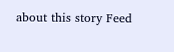about this story Feed